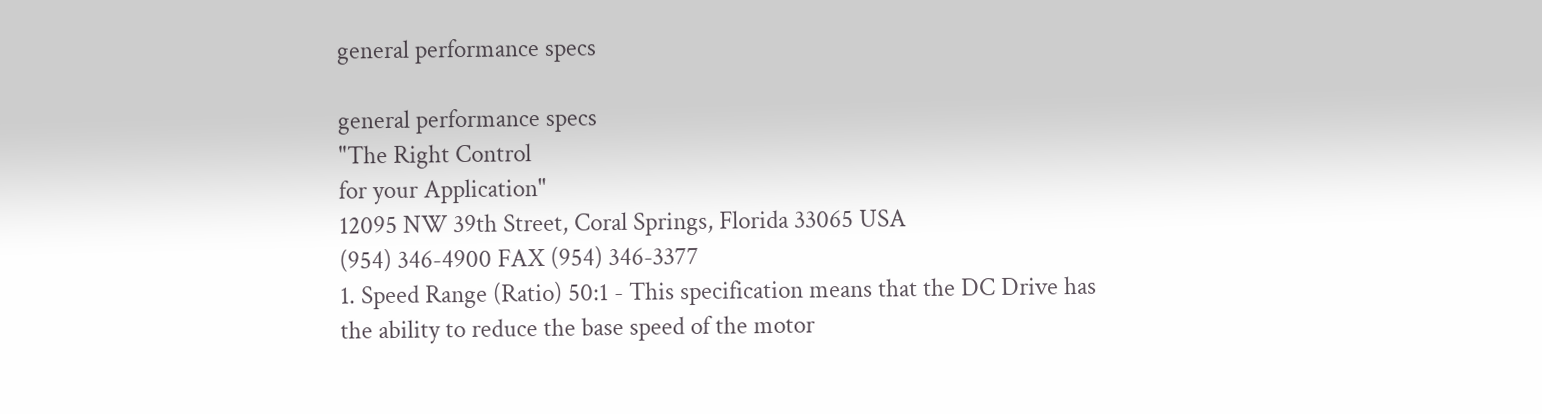general performance specs

general performance specs
"The Right Control
for your Application"
12095 NW 39th Street, Coral Springs, Florida 33065 USA
(954) 346-4900 FAX (954) 346-3377
1. Speed Range (Ratio) 50:1 - This specification means that the DC Drive has
the ability to reduce the base speed of the motor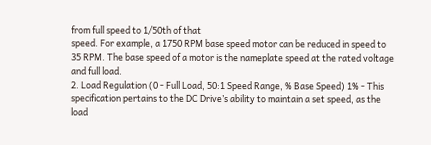from full speed to 1/50th of that
speed. For example, a 1750 RPM base speed motor can be reduced in speed to
35 RPM. The base speed of a motor is the nameplate speed at the rated voltage
and full load.
2. Load Regulation (0 - Full Load, 50:1 Speed Range, % Base Speed) 1% - This
specification pertains to the DC Drive’s ability to maintain a set speed, as the
load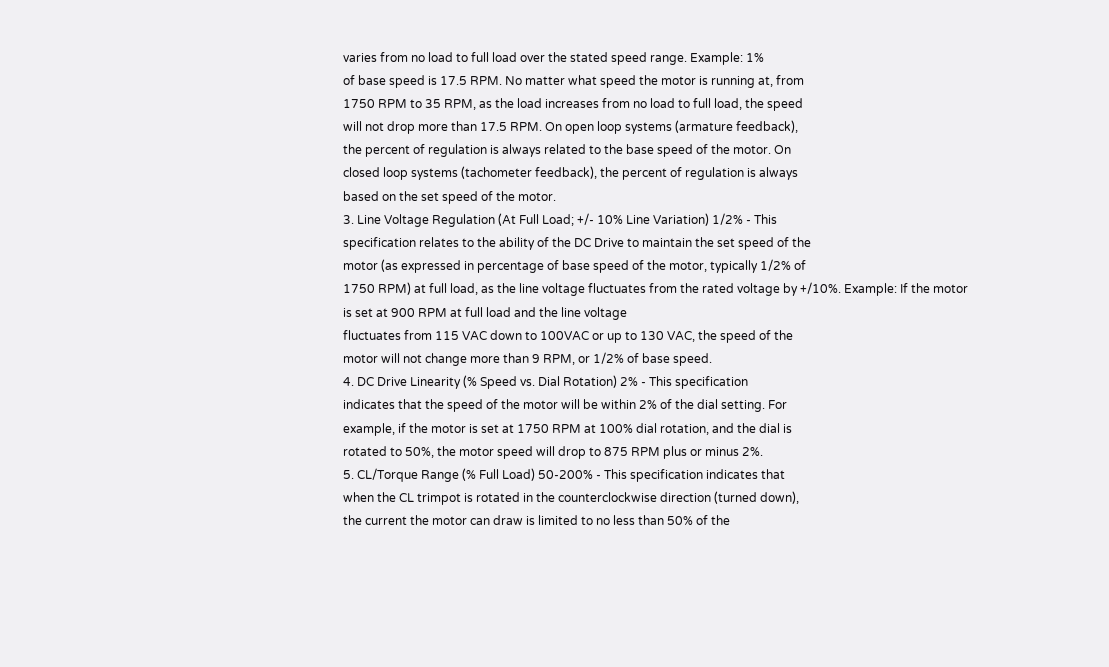varies from no load to full load over the stated speed range. Example: 1%
of base speed is 17.5 RPM. No matter what speed the motor is running at, from
1750 RPM to 35 RPM, as the load increases from no load to full load, the speed
will not drop more than 17.5 RPM. On open loop systems (armature feedback),
the percent of regulation is always related to the base speed of the motor. On
closed loop systems (tachometer feedback), the percent of regulation is always
based on the set speed of the motor.
3. Line Voltage Regulation (At Full Load; +/- 10% Line Variation) 1/2% - This
specification relates to the ability of the DC Drive to maintain the set speed of the
motor (as expressed in percentage of base speed of the motor, typically 1/2% of
1750 RPM) at full load, as the line voltage fluctuates from the rated voltage by +/10%. Example: If the motor is set at 900 RPM at full load and the line voltage
fluctuates from 115 VAC down to 100VAC or up to 130 VAC, the speed of the
motor will not change more than 9 RPM, or 1/2% of base speed.
4. DC Drive Linearity (% Speed vs. Dial Rotation) 2% - This specification
indicates that the speed of the motor will be within 2% of the dial setting. For
example, if the motor is set at 1750 RPM at 100% dial rotation, and the dial is
rotated to 50%, the motor speed will drop to 875 RPM plus or minus 2%.
5. CL/Torque Range (% Full Load) 50-200% - This specification indicates that
when the CL trimpot is rotated in the counterclockwise direction (turned down),
the current the motor can draw is limited to no less than 50% of the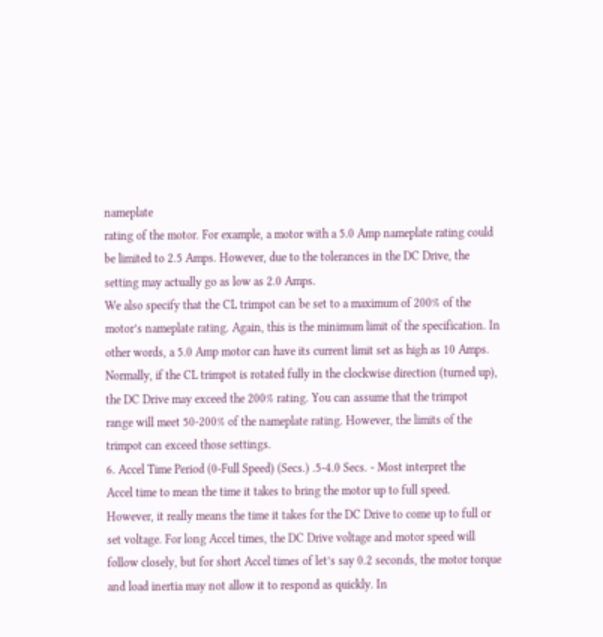nameplate
rating of the motor. For example, a motor with a 5.0 Amp nameplate rating could
be limited to 2.5 Amps. However, due to the tolerances in the DC Drive, the
setting may actually go as low as 2.0 Amps.
We also specify that the CL trimpot can be set to a maximum of 200% of the
motor’s nameplate rating. Again, this is the minimum limit of the specification. In
other words, a 5.0 Amp motor can have its current limit set as high as 10 Amps.
Normally, if the CL trimpot is rotated fully in the clockwise direction (turned up),
the DC Drive may exceed the 200% rating. You can assume that the trimpot
range will meet 50-200% of the nameplate rating. However, the limits of the
trimpot can exceed those settings.
6. Accel Time Period (0-Full Speed) (Secs.) .5-4.0 Secs. - Most interpret the
Accel time to mean the time it takes to bring the motor up to full speed.
However, it really means the time it takes for the DC Drive to come up to full or
set voltage. For long Accel times, the DC Drive voltage and motor speed will
follow closely, but for short Accel times of let’s say 0.2 seconds, the motor torque
and load inertia may not allow it to respond as quickly. In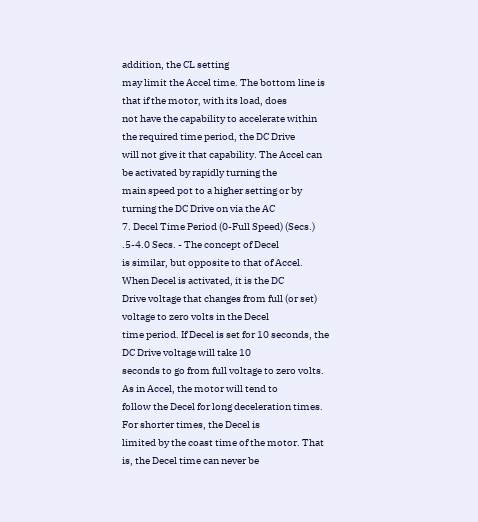addition, the CL setting
may limit the Accel time. The bottom line is that if the motor, with its load, does
not have the capability to accelerate within the required time period, the DC Drive
will not give it that capability. The Accel can be activated by rapidly turning the
main speed pot to a higher setting or by turning the DC Drive on via the AC
7. Decel Time Period (0-Full Speed) (Secs.) .5-4.0 Secs. - The concept of Decel
is similar, but opposite to that of Accel. When Decel is activated, it is the DC
Drive voltage that changes from full (or set) voltage to zero volts in the Decel
time period. If Decel is set for 10 seconds, the DC Drive voltage will take 10
seconds to go from full voltage to zero volts. As in Accel, the motor will tend to
follow the Decel for long deceleration times. For shorter times, the Decel is
limited by the coast time of the motor. That is, the Decel time can never be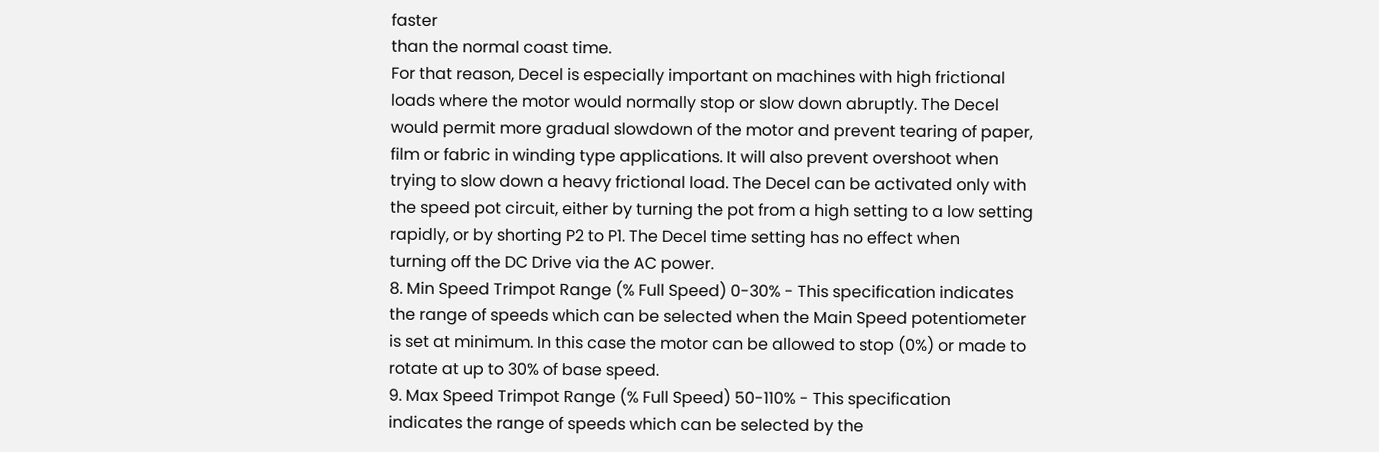faster
than the normal coast time.
For that reason, Decel is especially important on machines with high frictional
loads where the motor would normally stop or slow down abruptly. The Decel
would permit more gradual slowdown of the motor and prevent tearing of paper,
film or fabric in winding type applications. It will also prevent overshoot when
trying to slow down a heavy frictional load. The Decel can be activated only with
the speed pot circuit, either by turning the pot from a high setting to a low setting
rapidly, or by shorting P2 to P1. The Decel time setting has no effect when
turning off the DC Drive via the AC power.
8. Min Speed Trimpot Range (% Full Speed) 0-30% - This specification indicates
the range of speeds which can be selected when the Main Speed potentiometer
is set at minimum. In this case the motor can be allowed to stop (0%) or made to
rotate at up to 30% of base speed.
9. Max Speed Trimpot Range (% Full Speed) 50-110% - This specification
indicates the range of speeds which can be selected by the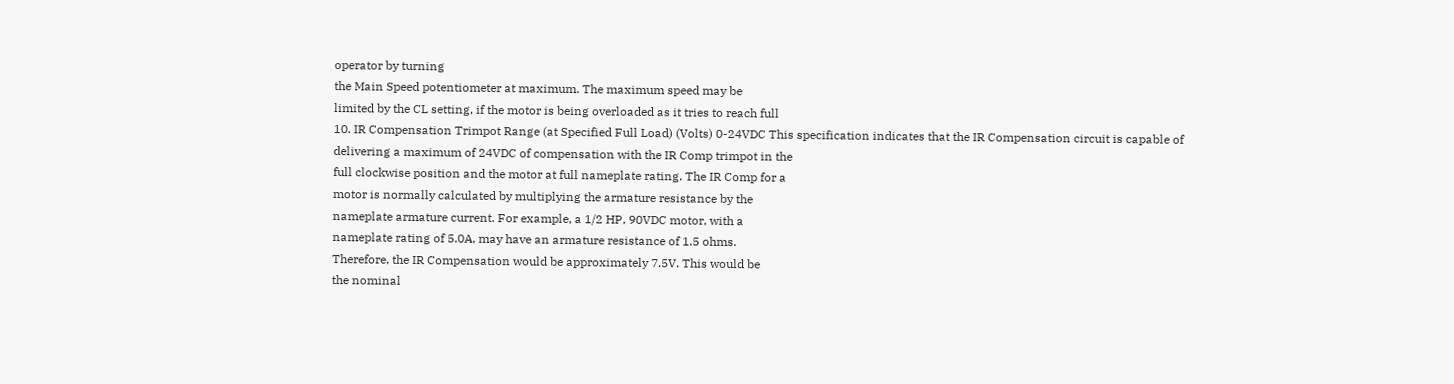operator by turning
the Main Speed potentiometer at maximum. The maximum speed may be
limited by the CL setting, if the motor is being overloaded as it tries to reach full
10. IR Compensation Trimpot Range (at Specified Full Load) (Volts) 0-24VDC This specification indicates that the IR Compensation circuit is capable of
delivering a maximum of 24VDC of compensation with the IR Comp trimpot in the
full clockwise position and the motor at full nameplate rating. The IR Comp for a
motor is normally calculated by multiplying the armature resistance by the
nameplate armature current. For example, a 1/2 HP, 90VDC motor, with a
nameplate rating of 5.0A, may have an armature resistance of 1.5 ohms.
Therefore, the IR Compensation would be approximately 7.5V. This would be
the nominal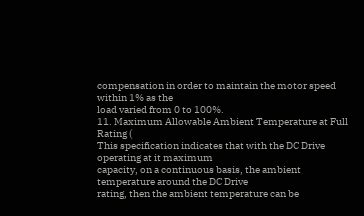compensation in order to maintain the motor speed within 1% as the
load varied from 0 to 100%.
11. Maximum Allowable Ambient Temperature at Full Rating (
This specification indicates that with the DC Drive operating at it maximum
capacity, on a continuous basis, the ambient temperature around the DC Drive
rating, then the ambient temperature can be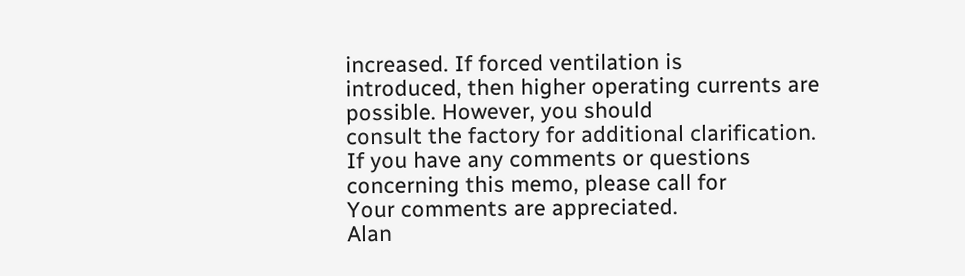increased. If forced ventilation is
introduced, then higher operating currents are possible. However, you should
consult the factory for additional clarification.
If you have any comments or questions concerning this memo, please call for
Your comments are appreciated.
Alan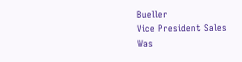Bueller
Vice President Sales
Was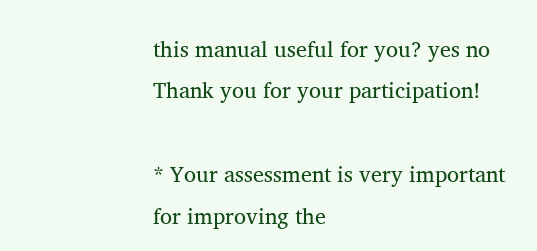this manual useful for you? yes no
Thank you for your participation!

* Your assessment is very important for improving the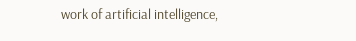work of artificial intelligence,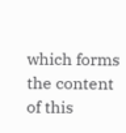which forms the content of this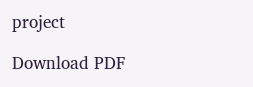project

Download PDF